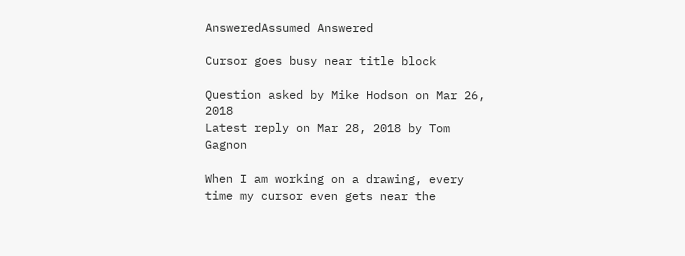AnsweredAssumed Answered

Cursor goes busy near title block

Question asked by Mike Hodson on Mar 26, 2018
Latest reply on Mar 28, 2018 by Tom Gagnon

When I am working on a drawing, every time my cursor even gets near the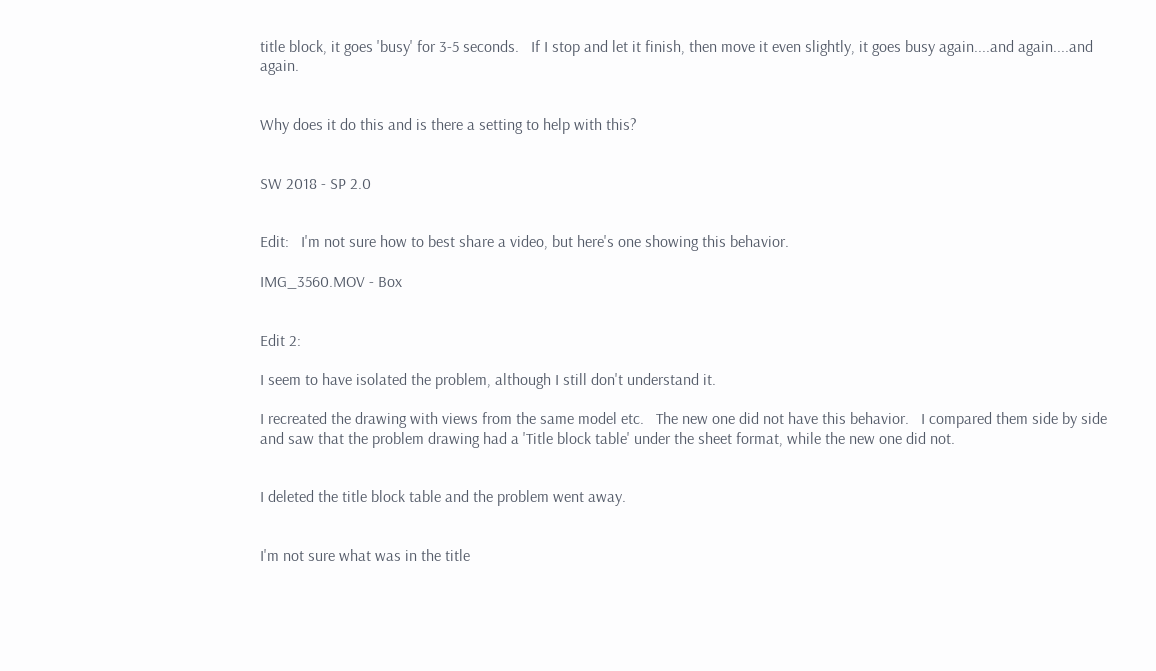title block, it goes 'busy' for 3-5 seconds.   If I stop and let it finish, then move it even slightly, it goes busy again....and again....and again.


Why does it do this and is there a setting to help with this?


SW 2018 - SP 2.0


Edit:   I'm not sure how to best share a video, but here's one showing this behavior.

IMG_3560.MOV - Box


Edit 2:

I seem to have isolated the problem, although I still don't understand it.

I recreated the drawing with views from the same model etc.   The new one did not have this behavior.   I compared them side by side and saw that the problem drawing had a 'Title block table' under the sheet format, while the new one did not.


I deleted the title block table and the problem went away.


I'm not sure what was in the title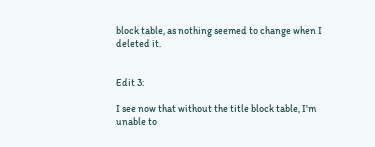block table, as nothing seemed to change when I deleted it.


Edit 3:

I see now that without the title block table, I'm unable to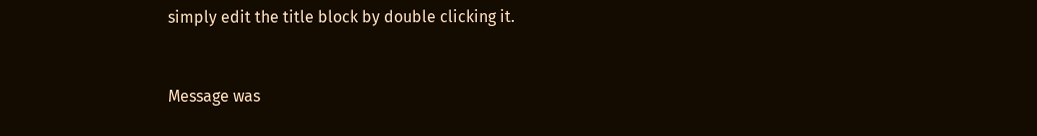simply edit the title block by double clicking it.


Message was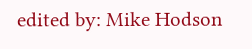edited by: Mike Hodson